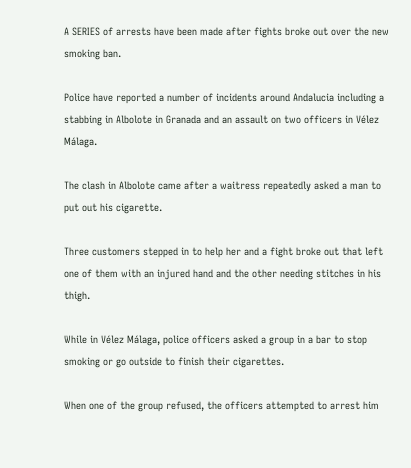A SERIES of arrests have been made after fights broke out over the new smoking ban.

Police have reported a number of incidents around Andalucia including a stabbing in Albolote in Granada and an assault on two officers in Vélez Málaga.

The clash in Albolote came after a waitress repeatedly asked a man to put out his cigarette.

Three customers stepped in to help her and a fight broke out that left one of them with an injured hand and the other needing stitches in his thigh.

While in Vélez Málaga, police officers asked a group in a bar to stop smoking or go outside to finish their cigarettes.

When one of the group refused, the officers attempted to arrest him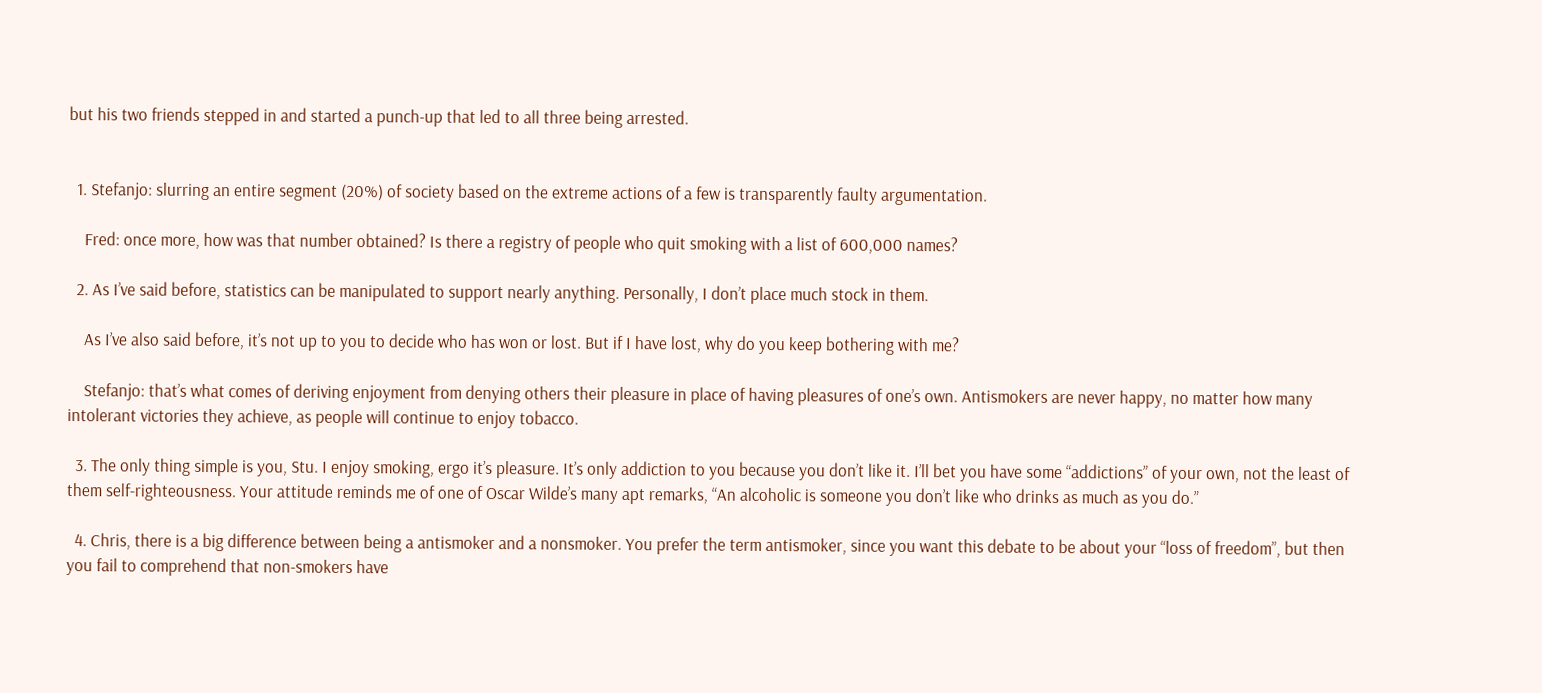but his two friends stepped in and started a punch-up that led to all three being arrested.


  1. Stefanjo: slurring an entire segment (20%) of society based on the extreme actions of a few is transparently faulty argumentation.

    Fred: once more, how was that number obtained? Is there a registry of people who quit smoking with a list of 600,000 names?

  2. As I’ve said before, statistics can be manipulated to support nearly anything. Personally, I don’t place much stock in them.

    As I’ve also said before, it’s not up to you to decide who has won or lost. But if I have lost, why do you keep bothering with me?

    Stefanjo: that’s what comes of deriving enjoyment from denying others their pleasure in place of having pleasures of one’s own. Antismokers are never happy, no matter how many intolerant victories they achieve, as people will continue to enjoy tobacco.

  3. The only thing simple is you, Stu. I enjoy smoking, ergo it’s pleasure. It’s only addiction to you because you don’t like it. I’ll bet you have some “addictions” of your own, not the least of them self-righteousness. Your attitude reminds me of one of Oscar Wilde’s many apt remarks, “An alcoholic is someone you don’t like who drinks as much as you do.”

  4. Chris, there is a big difference between being a antismoker and a nonsmoker. You prefer the term antismoker, since you want this debate to be about your “loss of freedom”, but then you fail to comprehend that non-smokers have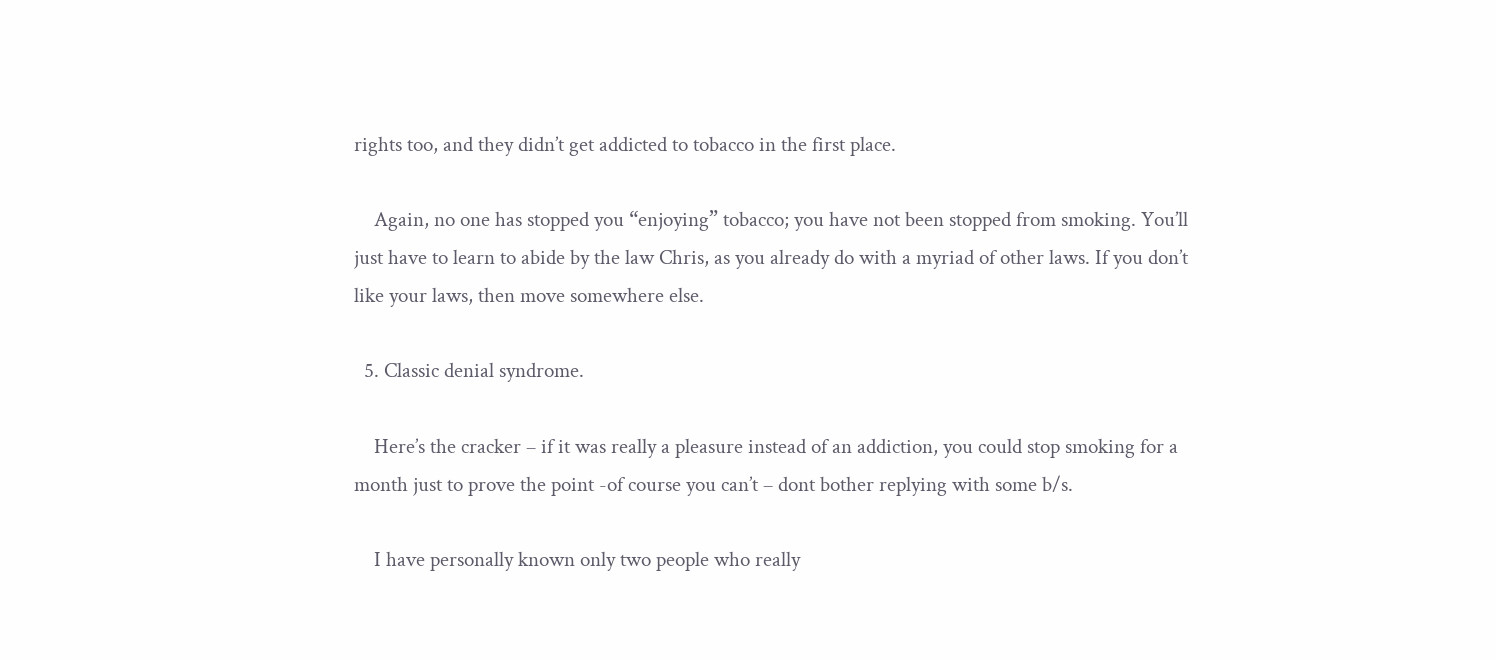rights too, and they didn’t get addicted to tobacco in the first place.

    Again, no one has stopped you “enjoying” tobacco; you have not been stopped from smoking. You’ll just have to learn to abide by the law Chris, as you already do with a myriad of other laws. If you don’t like your laws, then move somewhere else.

  5. Classic denial syndrome.

    Here’s the cracker – if it was really a pleasure instead of an addiction, you could stop smoking for a month just to prove the point -of course you can’t – dont bother replying with some b/s.

    I have personally known only two people who really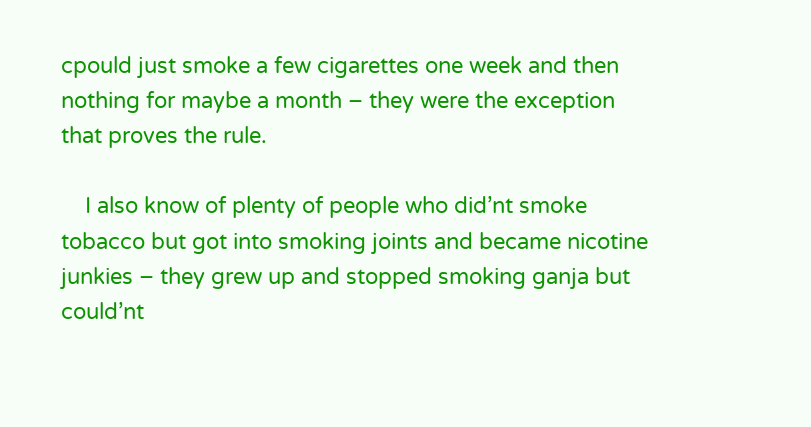cpould just smoke a few cigarettes one week and then nothing for maybe a month – they were the exception that proves the rule.

    I also know of plenty of people who did’nt smoke tobacco but got into smoking joints and became nicotine junkies – they grew up and stopped smoking ganja but could’nt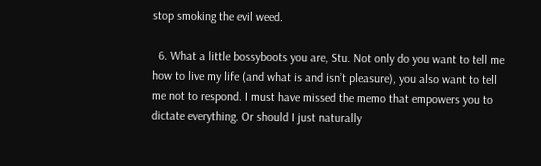stop smoking the evil weed.

  6. What a little bossyboots you are, Stu. Not only do you want to tell me how to live my life (and what is and isn’t pleasure), you also want to tell me not to respond. I must have missed the memo that empowers you to dictate everything. Or should I just naturally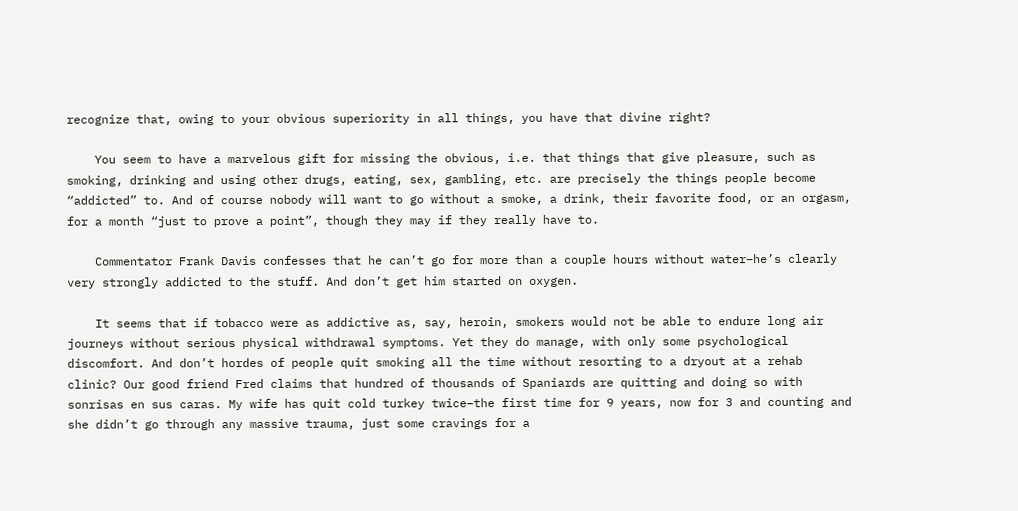recognize that, owing to your obvious superiority in all things, you have that divine right?

    You seem to have a marvelous gift for missing the obvious, i.e. that things that give pleasure, such as smoking, drinking and using other drugs, eating, sex, gambling, etc. are precisely the things people become “addicted” to. And of course nobody will want to go without a smoke, a drink, their favorite food, or an orgasm, for a month “just to prove a point”, though they may if they really have to.

    Commentator Frank Davis confesses that he can’t go for more than a couple hours without water–he’s clearly very strongly addicted to the stuff. And don’t get him started on oxygen.

    It seems that if tobacco were as addictive as, say, heroin, smokers would not be able to endure long air journeys without serious physical withdrawal symptoms. Yet they do manage, with only some psychological discomfort. And don’t hordes of people quit smoking all the time without resorting to a dryout at a rehab clinic? Our good friend Fred claims that hundred of thousands of Spaniards are quitting and doing so with sonrisas en sus caras. My wife has quit cold turkey twice–the first time for 9 years, now for 3 and counting and she didn’t go through any massive trauma, just some cravings for a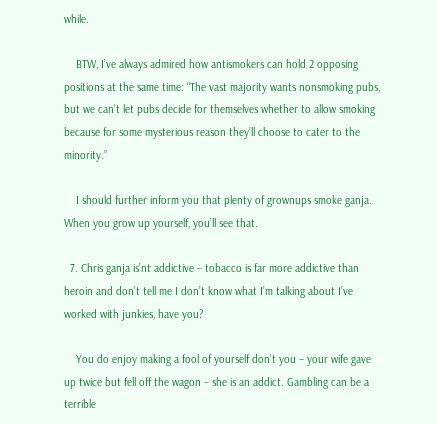while.

    BTW, I’ve always admired how antismokers can hold 2 opposing positions at the same time: “The vast majority wants nonsmoking pubs, but we can’t let pubs decide for themselves whether to allow smoking because for some mysterious reason they’ll choose to cater to the minority.”

    I should further inform you that plenty of grownups smoke ganja. When you grow up yourself, you’ll see that.

  7. Chris ganja is’nt addictive – tobacco is far more addictive than heroin and don’t tell me I don’t know what I’m talking about I’ve worked with junkies, have you?

    You do enjoy making a fool of yourself don’t you – your wife gave up twice but fell off the wagon – she is an addict. Gambling can be a terrible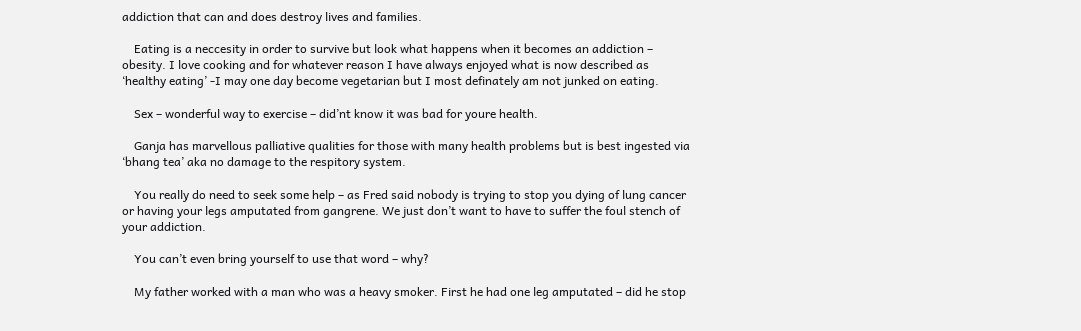addiction that can and does destroy lives and families.

    Eating is a neccesity in order to survive but look what happens when it becomes an addiction – obesity. I love cooking and for whatever reason I have always enjoyed what is now described as ‘healthy eating’ -I may one day become vegetarian but I most definately am not junked on eating.

    Sex – wonderful way to exercise – did’nt know it was bad for youre health.

    Ganja has marvellous palliative qualities for those with many health problems but is best ingested via ‘bhang tea’ aka no damage to the respitory system.

    You really do need to seek some help – as Fred said nobody is trying to stop you dying of lung cancer or having your legs amputated from gangrene. We just don’t want to have to suffer the foul stench of your addiction.

    You can’t even bring yourself to use that word – why?

    My father worked with a man who was a heavy smoker. First he had one leg amputated – did he stop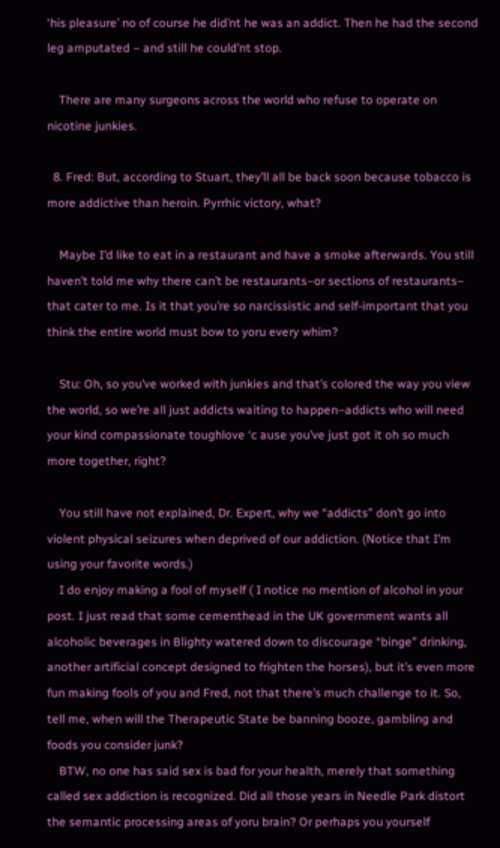‘his pleasure’ no of course he did’nt he was an addict. Then he had the second leg amputated – and still he could’nt stop.

    There are many surgeons across the world who refuse to operate on nicotine junkies.

  8. Fred: But, according to Stuart, they’ll all be back soon because tobacco is more addictive than heroin. Pyrrhic victory, what?

    Maybe I’d like to eat in a restaurant and have a smoke afterwards. You still haven’t told me why there can’t be restaurants–or sections of restaurants– that cater to me. Is it that you’re so narcissistic and self-important that you think the entire world must bow to yoru every whim?

    Stu: Oh, so you’ve worked with junkies and that’s colored the way you view the world, so we’re all just addicts waiting to happen–addicts who will need your kind compassionate toughlove ‘c ause you’ve just got it oh so much more together, right?

    You still have not explained, Dr. Expert, why we “addicts” don’t go into violent physical seizures when deprived of our addiction. (Notice that I’m using your favorite words.)
    I do enjoy making a fool of myself ( I notice no mention of alcohol in your post. I just read that some cementhead in the UK government wants all alcoholic beverages in Blighty watered down to discourage “binge” drinking, another artificial concept designed to frighten the horses), but it’s even more fun making fools of you and Fred, not that there’s much challenge to it. So, tell me, when will the Therapeutic State be banning booze, gambling and foods you consider junk?
    BTW, no one has said sex is bad for your health, merely that something called sex addiction is recognized. Did all those years in Needle Park distort the semantic processing areas of yoru brain? Or perhaps you yourself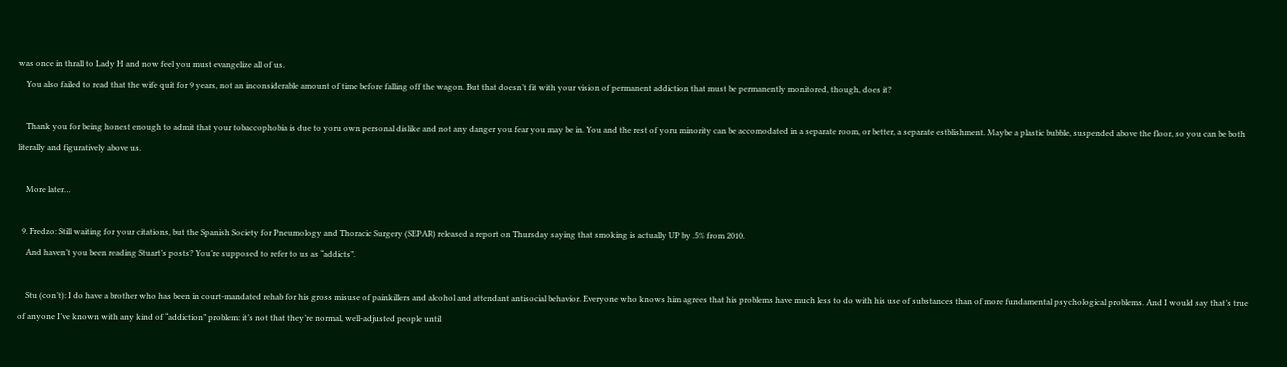was once in thrall to Lady H and now feel you must evangelize all of us.
    You also failed to read that the wife quit for 9 years, not an inconsiderable amount of time before falling off the wagon. But that doesn’t fit with your vision of permanent addiction that must be permanently monitored, though, does it?

    Thank you for being honest enough to admit that your tobaccophobia is due to yoru own personal dislike and not any danger you fear you may be in. You and the rest of yoru minority can be accomodated in a separate room, or better, a separate estblishment. Maybe a plastic bubble, suspended above the floor, so you can be both literally and figuratively above us.

    More later…

  9. Fredzo: Still waiting for your citations, but the Spanish Society for Pneumology and Thoracic Surgery (SEPAR) released a report on Thursday saying that smoking is actually UP by .5% from 2010.
    And haven’t you been reading Stuart’s posts? You’re supposed to refer to us as “addicts”.

    Stu (con’t): I do have a brother who has been in court-mandated rehab for his gross misuse of painkillers and alcohol and attendant antisocial behavior. Everyone who knows him agrees that his problems have much less to do with his use of substances than of more fundamental psychological problems. And I would say that’s true of anyone I’ve known with any kind of “addiction” problem: it’s not that they’re normal, well-adjusted people until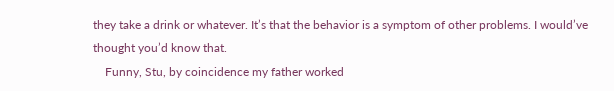they take a drink or whatever. It’s that the behavior is a symptom of other problems. I would’ve thought you’d know that.
    Funny, Stu, by coincidence my father worked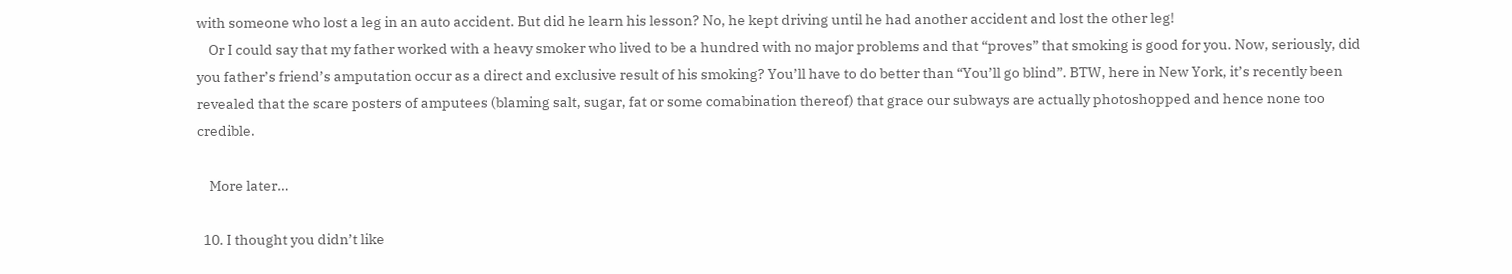with someone who lost a leg in an auto accident. But did he learn his lesson? No, he kept driving until he had another accident and lost the other leg!
    Or I could say that my father worked with a heavy smoker who lived to be a hundred with no major problems and that “proves” that smoking is good for you. Now, seriously, did you father’s friend’s amputation occur as a direct and exclusive result of his smoking? You’ll have to do better than “You’ll go blind”. BTW, here in New York, it’s recently been revealed that the scare posters of amputees (blaming salt, sugar, fat or some comabination thereof) that grace our subways are actually photoshopped and hence none too credible.

    More later…

  10. I thought you didn’t like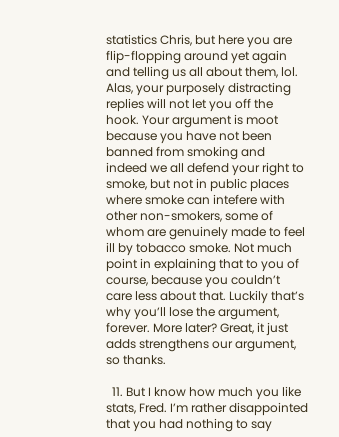statistics Chris, but here you are flip-flopping around yet again and telling us all about them, lol. Alas, your purposely distracting replies will not let you off the hook. Your argument is moot because you have not been banned from smoking and indeed we all defend your right to smoke, but not in public places where smoke can intefere with other non-smokers, some of whom are genuinely made to feel ill by tobacco smoke. Not much point in explaining that to you of course, because you couldn’t care less about that. Luckily that’s why you’ll lose the argument, forever. More later? Great, it just adds strengthens our argument, so thanks.

  11. But I know how much you like stats, Fred. I’m rather disappointed that you had nothing to say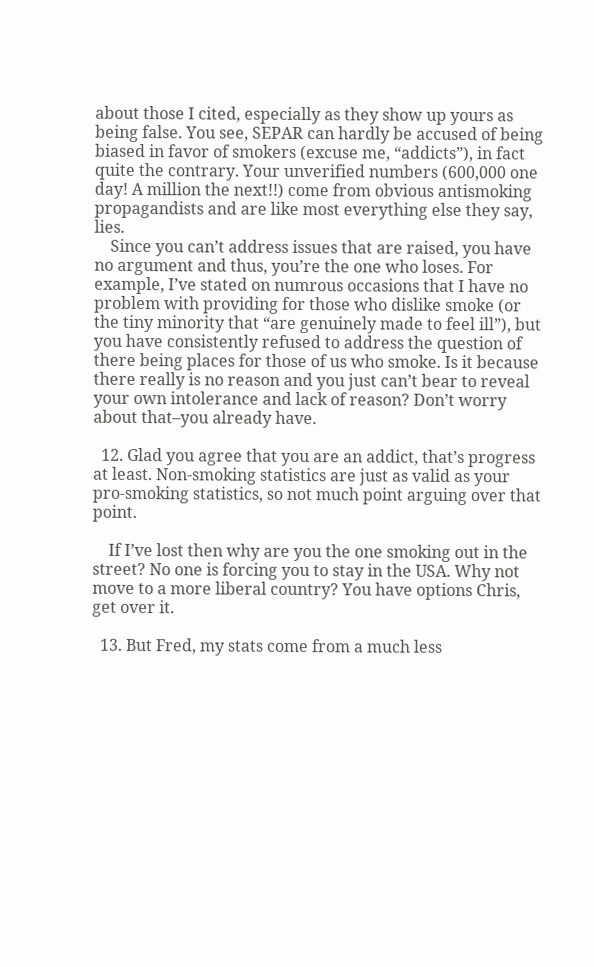about those I cited, especially as they show up yours as being false. You see, SEPAR can hardly be accused of being biased in favor of smokers (excuse me, “addicts”), in fact quite the contrary. Your unverified numbers (600,000 one day! A million the next!!) come from obvious antismoking propagandists and are like most everything else they say, lies.
    Since you can’t address issues that are raised, you have no argument and thus, you’re the one who loses. For example, I’ve stated on numrous occasions that I have no problem with providing for those who dislike smoke (or the tiny minority that “are genuinely made to feel ill”), but you have consistently refused to address the question of there being places for those of us who smoke. Is it because there really is no reason and you just can’t bear to reveal your own intolerance and lack of reason? Don’t worry about that–you already have.

  12. Glad you agree that you are an addict, that’s progress at least. Non-smoking statistics are just as valid as your pro-smoking statistics, so not much point arguing over that point.

    If I’ve lost then why are you the one smoking out in the street? No one is forcing you to stay in the USA. Why not move to a more liberal country? You have options Chris, get over it.

  13. But Fred, my stats come from a much less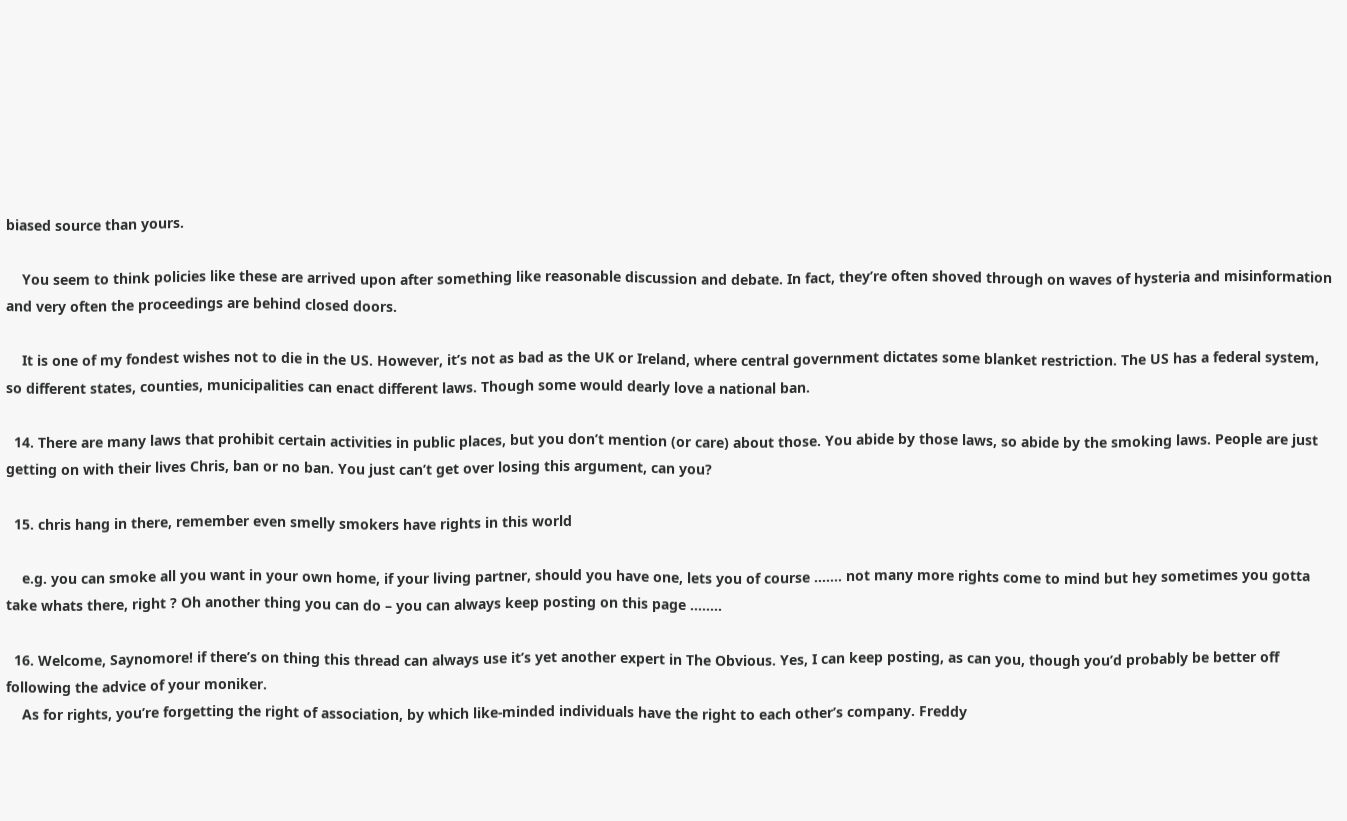biased source than yours.

    You seem to think policies like these are arrived upon after something like reasonable discussion and debate. In fact, they’re often shoved through on waves of hysteria and misinformation and very often the proceedings are behind closed doors.

    It is one of my fondest wishes not to die in the US. However, it’s not as bad as the UK or Ireland, where central government dictates some blanket restriction. The US has a federal system, so different states, counties, municipalities can enact different laws. Though some would dearly love a national ban.

  14. There are many laws that prohibit certain activities in public places, but you don’t mention (or care) about those. You abide by those laws, so abide by the smoking laws. People are just getting on with their lives Chris, ban or no ban. You just can’t get over losing this argument, can you?

  15. chris hang in there, remember even smelly smokers have rights in this world

    e.g. you can smoke all you want in your own home, if your living partner, should you have one, lets you of course ……. not many more rights come to mind but hey sometimes you gotta take whats there, right ? Oh another thing you can do – you can always keep posting on this page ……..

  16. Welcome, Saynomore! if there’s on thing this thread can always use it’s yet another expert in The Obvious. Yes, I can keep posting, as can you, though you’d probably be better off following the advice of your moniker.
    As for rights, you’re forgetting the right of association, by which like-minded individuals have the right to each other’s company. Freddy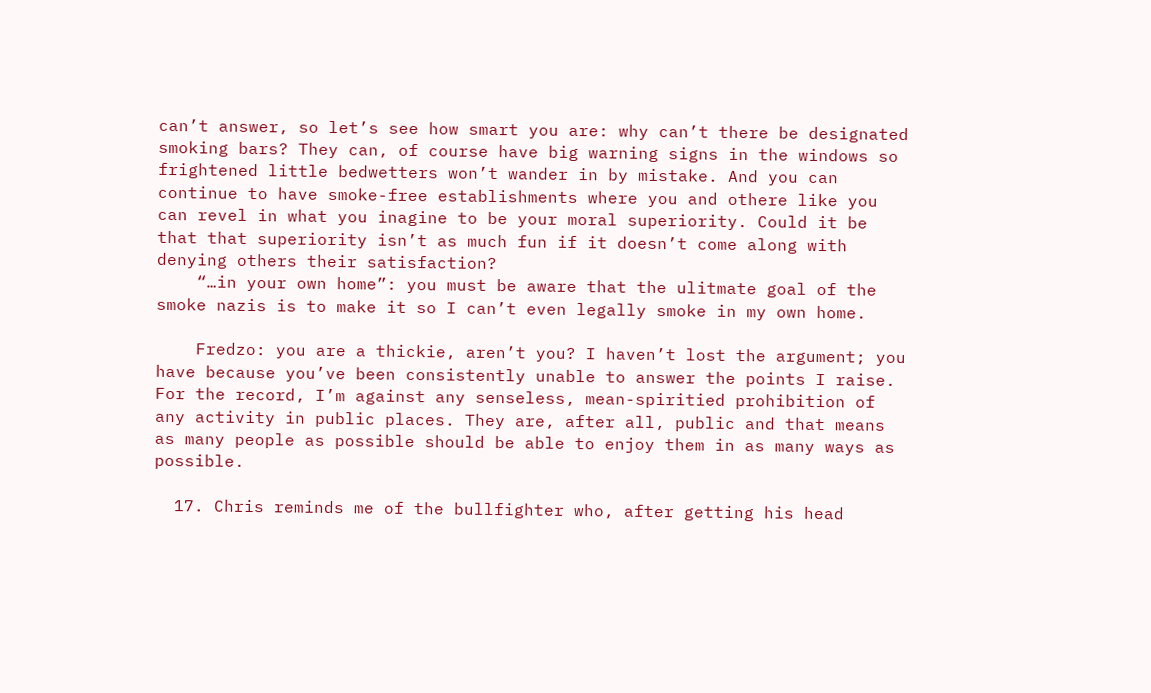can’t answer, so let’s see how smart you are: why can’t there be designated smoking bars? They can, of course have big warning signs in the windows so frightened little bedwetters won’t wander in by mistake. And you can continue to have smoke-free establishments where you and othere like you can revel in what you inagine to be your moral superiority. Could it be that that superiority isn’t as much fun if it doesn’t come along with denying others their satisfaction?
    “…in your own home”: you must be aware that the ulitmate goal of the smoke nazis is to make it so I can’t even legally smoke in my own home.

    Fredzo: you are a thickie, aren’t you? I haven’t lost the argument; you have because you’ve been consistently unable to answer the points I raise. For the record, I’m against any senseless, mean-spiritied prohibition of any activity in public places. They are, after all, public and that means as many people as possible should be able to enjoy them in as many ways as possible.

  17. Chris reminds me of the bullfighter who, after getting his head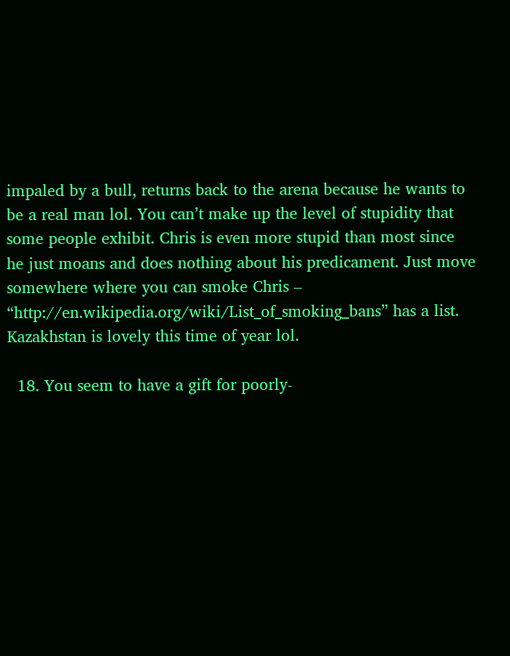impaled by a bull, returns back to the arena because he wants to be a real man lol. You can’t make up the level of stupidity that some people exhibit. Chris is even more stupid than most since he just moans and does nothing about his predicament. Just move somewhere where you can smoke Chris – “http://en.wikipedia.org/wiki/List_of_smoking_bans” has a list. Kazakhstan is lovely this time of year lol.

  18. You seem to have a gift for poorly-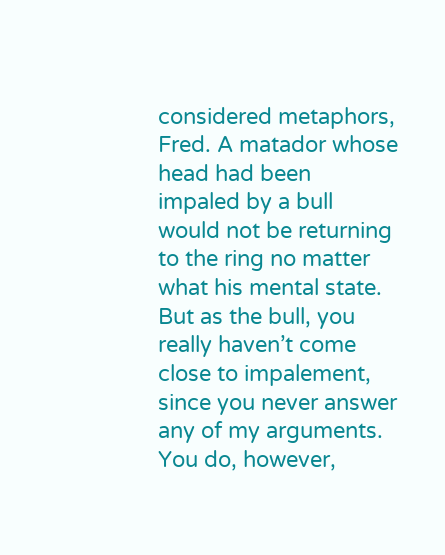considered metaphors, Fred. A matador whose head had been impaled by a bull would not be returning to the ring no matter what his mental state. But as the bull, you really haven’t come close to impalement, since you never answer any of my arguments. You do, however,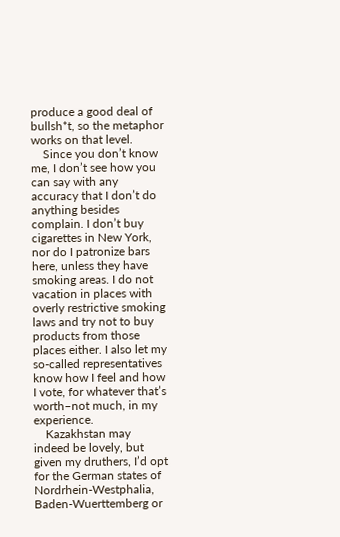produce a good deal of bullsh*t, so the metaphor works on that level.
    Since you don’t know me, I don’t see how you can say with any accuracy that I don’t do anything besides complain. I don’t buy cigarettes in New York, nor do I patronize bars here, unless they have smoking areas. I do not vacation in places with overly restrictive smoking laws and try not to buy products from those places either. I also let my so-called representatives know how I feel and how I vote, for whatever that’s worth–not much, in my experience.
    Kazakhstan may indeed be lovely, but given my druthers, I’d opt for the German states of Nordrhein-Westphalia, Baden-Wuerttemberg or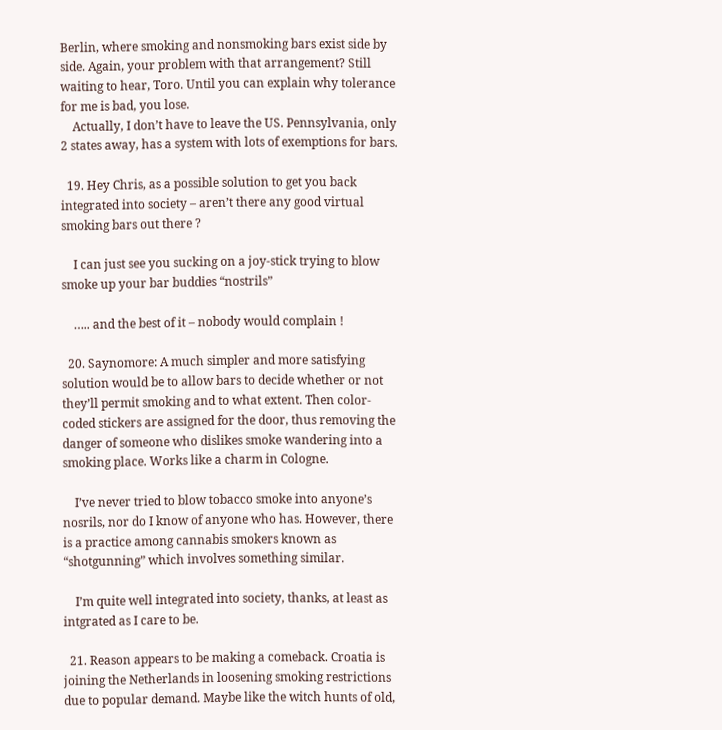Berlin, where smoking and nonsmoking bars exist side by side. Again, your problem with that arrangement? Still waiting to hear, Toro. Until you can explain why tolerance for me is bad, you lose.
    Actually, I don’t have to leave the US. Pennsylvania, only 2 states away, has a system with lots of exemptions for bars.

  19. Hey Chris, as a possible solution to get you back integrated into society – aren’t there any good virtual smoking bars out there ?

    I can just see you sucking on a joy-stick trying to blow smoke up your bar buddies “nostrils”

    ….. and the best of it – nobody would complain !

  20. Saynomore: A much simpler and more satisfying solution would be to allow bars to decide whether or not they’ll permit smoking and to what extent. Then color-coded stickers are assigned for the door, thus removing the danger of someone who dislikes smoke wandering into a smoking place. Works like a charm in Cologne.

    I’ve never tried to blow tobacco smoke into anyone’s nosrils, nor do I know of anyone who has. However, there is a practice among cannabis smokers known as “shotgunning” which involves something similar.

    I’m quite well integrated into society, thanks, at least as intgrated as I care to be.

  21. Reason appears to be making a comeback. Croatia is joining the Netherlands in loosening smoking restrictions due to popular demand. Maybe like the witch hunts of old,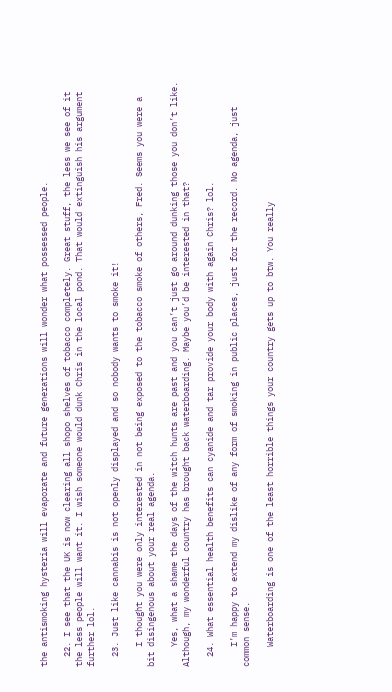the antismoking hysteria will evaporate and future generations will wonder what possessed people.

  22. I see that the UK is now clearing all shopo shelves of tobacco completely. Great stuff, the less we see of it the less people will want it. I wish someone would dunk Chris in the local pond. That would extinguish his argument further lol.

  23. Just like cannabis is not openly displayed and so nobody wants to smoke it!

    I thought you were only interested in not being exposed to the tobacco smoke of others, Fred. Seems you were a bit disingenous about your real agenda.

    Yes, what a shame the days of the witch hunts are past and you can’t just go around dunking those you don’t like. Although, my wonderful country has brought back waterboarding. Maybe you’d be interested in that?

  24. What essential health benefits can cyanide and tar provide your body with again Chris? lol.

    I’m happy to extend my dislike of any form of smoking in public places, just for the record. No agenda, just common sense.

    Waterboarding is one of the least horrible things your country gets up to btw. You really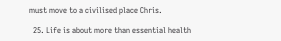must move to a civilised place Chris.

  25. Life is about more than essential health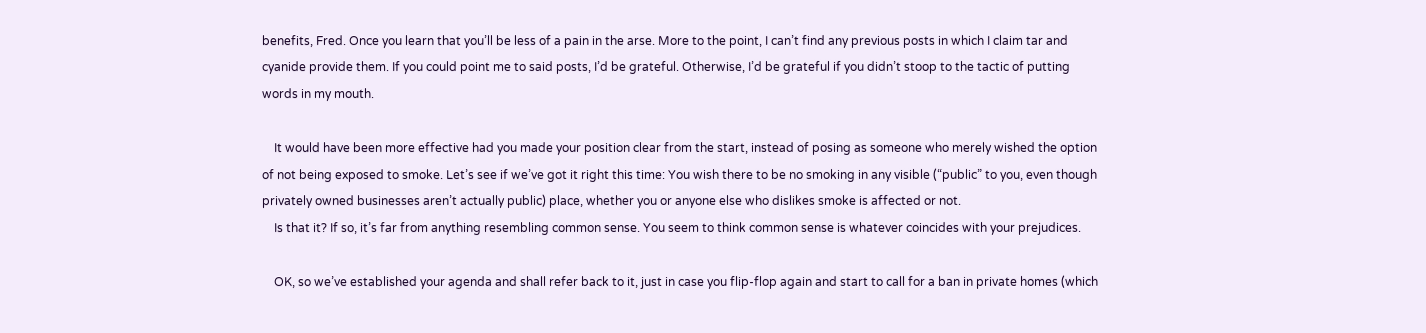benefits, Fred. Once you learn that you’ll be less of a pain in the arse. More to the point, I can’t find any previous posts in which I claim tar and cyanide provide them. If you could point me to said posts, I’d be grateful. Otherwise, I’d be grateful if you didn’t stoop to the tactic of putting words in my mouth.

    It would have been more effective had you made your position clear from the start, instead of posing as someone who merely wished the option of not being exposed to smoke. Let’s see if we’ve got it right this time: You wish there to be no smoking in any visible (“public” to you, even though privately owned businesses aren’t actually public) place, whether you or anyone else who dislikes smoke is affected or not.
    Is that it? If so, it’s far from anything resembling common sense. You seem to think common sense is whatever coincides with your prejudices.

    OK, so we’ve established your agenda and shall refer back to it, just in case you flip-flop again and start to call for a ban in private homes (which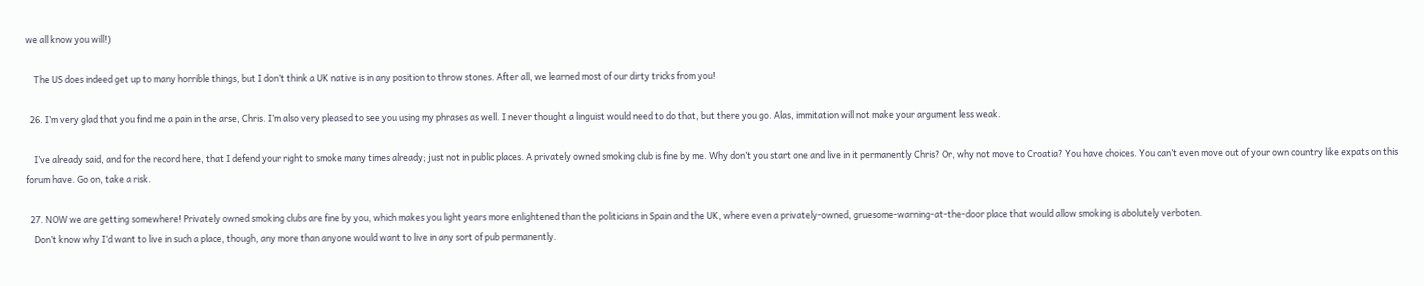we all know you will!)

    The US does indeed get up to many horrible things, but I don’t think a UK native is in any position to throw stones. After all, we learned most of our dirty tricks from you!

  26. I’m very glad that you find me a pain in the arse, Chris. I’m also very pleased to see you using my phrases as well. I never thought a linguist would need to do that, but there you go. Alas, immitation will not make your argument less weak.

    I’ve already said, and for the record here, that I defend your right to smoke many times already; just not in public places. A privately owned smoking club is fine by me. Why don’t you start one and live in it permanently Chris? Or, why not move to Croatia? You have choices. You can’t even move out of your own country like expats on this forum have. Go on, take a risk.

  27. NOW we are getting somewhere! Privately owned smoking clubs are fine by you, which makes you light years more enlightened than the politicians in Spain and the UK, where even a privately-owned, gruesome-warning-at-the-door place that would allow smoking is abolutely verboten.
    Don’t know why I’d want to live in such a place, though, any more than anyone would want to live in any sort of pub permanently.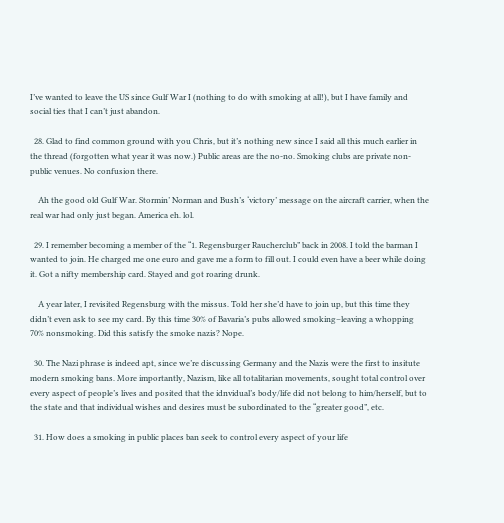I’ve wanted to leave the US since Gulf War I (nothing to do with smoking at all!), but I have family and social ties that I can’t just abandon.

  28. Glad to find common ground with you Chris, but it’s nothing new since I said all this much earlier in the thread (forgotten what year it was now.) Public areas are the no-no. Smoking clubs are private non-public venues. No confusion there.

    Ah the good old Gulf War. Stormin’ Norman and Bush’s ‘victory’ message on the aircraft carrier, when the real war had only just began. America eh. lol.

  29. I remember becoming a member of the “1. Regensburger Raucherclub” back in 2008. I told the barman I wanted to join. He charged me one euro and gave me a form to fill out. I could even have a beer while doing it. Got a nifty membership card. Stayed and got roaring drunk.

    A year later, I revisited Regensburg with the missus. Told her she’d have to join up, but this time they didn’t even ask to see my card. By this time 30% of Bavaria’s pubs allowed smoking–leaving a whopping 70% nonsmoking. Did this satisfy the smoke nazis? Nope.

  30. The Nazi phrase is indeed apt, since we’re discussing Germany and the Nazis were the first to insitute modern smoking bans. More importantly, Nazism, like all totalitarian movements, sought total control over every aspect of people’s lives and posited that the idnvidual’s body/life did not belong to him/herself, but to the state and that individual wishes and desires must be subordinated to the “greater good”, etc.

  31. How does a smoking in public places ban seek to control every aspect of your life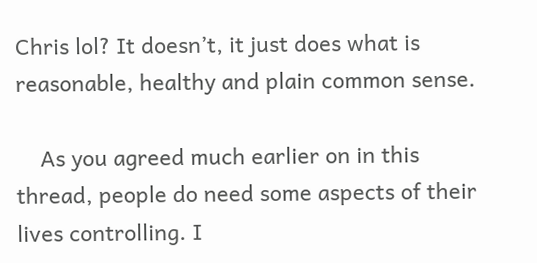Chris lol? It doesn’t, it just does what is reasonable, healthy and plain common sense.

    As you agreed much earlier on in this thread, people do need some aspects of their lives controlling. I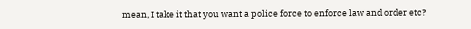mean, I take it that you want a police force to enforce law and order etc?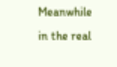Meanwhile in the real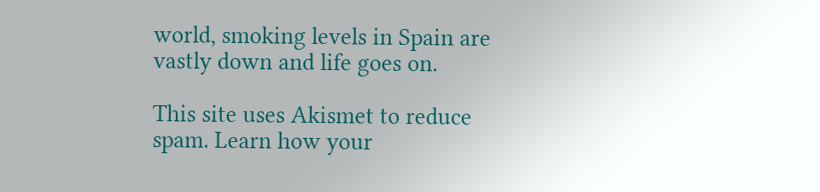world, smoking levels in Spain are vastly down and life goes on.

This site uses Akismet to reduce spam. Learn how your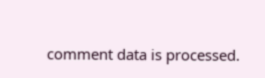comment data is processed.